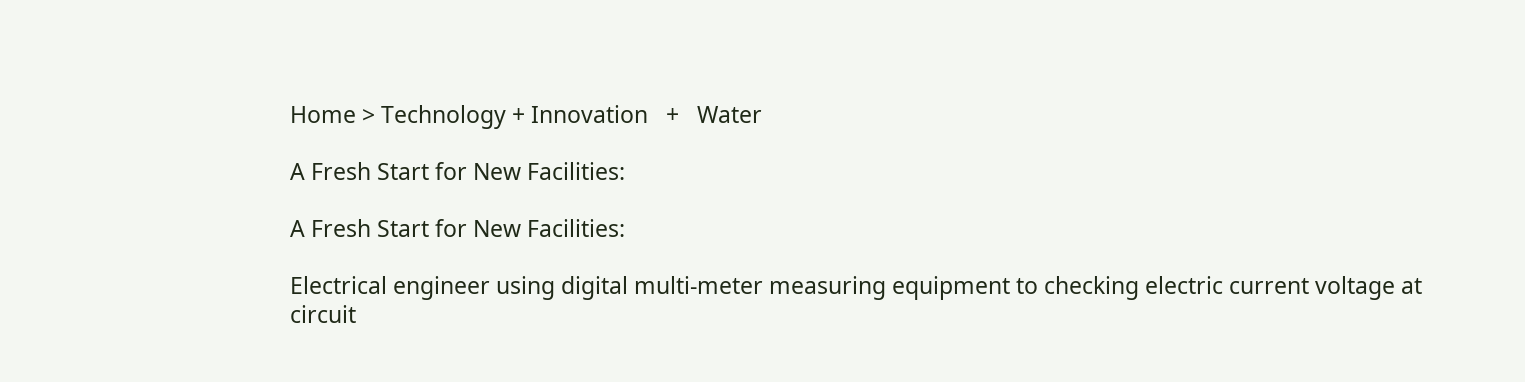Home > Technology + Innovation   +   Water

A Fresh Start for New Facilities:

A Fresh Start for New Facilities:

Electrical engineer using digital multi-meter measuring equipment to checking electric current voltage at circuit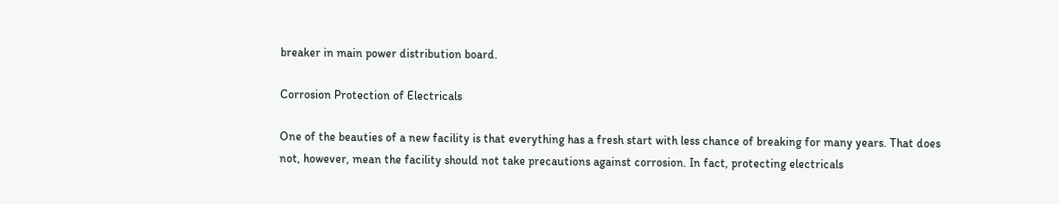breaker in main power distribution board.

Corrosion Protection of Electricals

One of the beauties of a new facility is that everything has a fresh start with less chance of breaking for many years. That does not, however, mean the facility should not take precautions against corrosion. In fact, protecting electricals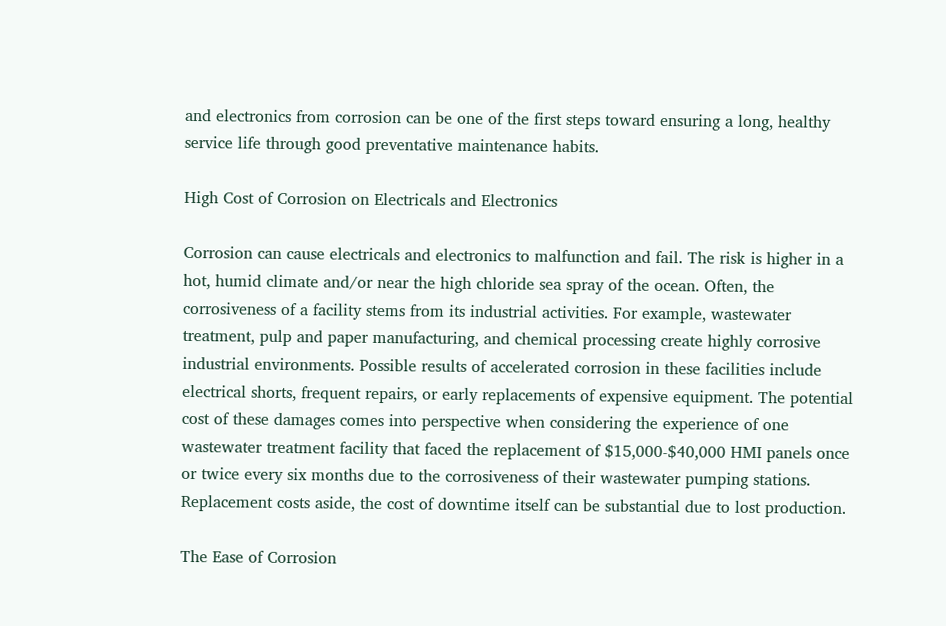and electronics from corrosion can be one of the first steps toward ensuring a long, healthy service life through good preventative maintenance habits.

High Cost of Corrosion on Electricals and Electronics

Corrosion can cause electricals and electronics to malfunction and fail. The risk is higher in a hot, humid climate and/or near the high chloride sea spray of the ocean. Often, the corrosiveness of a facility stems from its industrial activities. For example, wastewater treatment, pulp and paper manufacturing, and chemical processing create highly corrosive industrial environments. Possible results of accelerated corrosion in these facilities include electrical shorts, frequent repairs, or early replacements of expensive equipment. The potential cost of these damages comes into perspective when considering the experience of one wastewater treatment facility that faced the replacement of $15,000-$40,000 HMI panels once or twice every six months due to the corrosiveness of their wastewater pumping stations. Replacement costs aside, the cost of downtime itself can be substantial due to lost production.

The Ease of Corrosion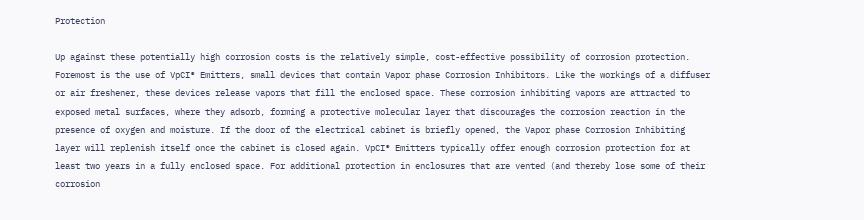Protection

Up against these potentially high corrosion costs is the relatively simple, cost-effective possibility of corrosion protection. Foremost is the use of VpCI® Emitters, small devices that contain Vapor phase Corrosion Inhibitors. Like the workings of a diffuser or air freshener, these devices release vapors that fill the enclosed space. These corrosion inhibiting vapors are attracted to exposed metal surfaces, where they adsorb, forming a protective molecular layer that discourages the corrosion reaction in the presence of oxygen and moisture. If the door of the electrical cabinet is briefly opened, the Vapor phase Corrosion Inhibiting layer will replenish itself once the cabinet is closed again. VpCI® Emitters typically offer enough corrosion protection for at least two years in a fully enclosed space. For additional protection in enclosures that are vented (and thereby lose some of their corrosion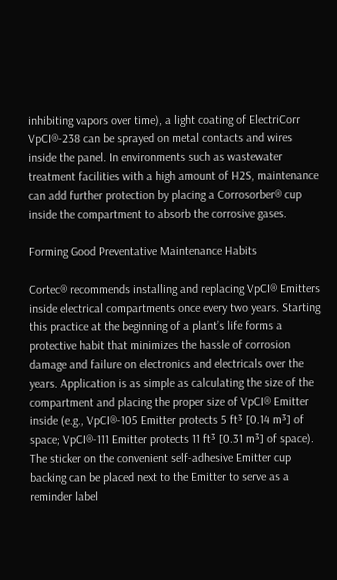inhibiting vapors over time), a light coating of ElectriCorr VpCI®-238 can be sprayed on metal contacts and wires inside the panel. In environments such as wastewater treatment facilities with a high amount of H2S, maintenance can add further protection by placing a Corrosorber® cup inside the compartment to absorb the corrosive gases.

Forming Good Preventative Maintenance Habits

Cortec® recommends installing and replacing VpCI® Emitters inside electrical compartments once every two years. Starting this practice at the beginning of a plant’s life forms a protective habit that minimizes the hassle of corrosion damage and failure on electronics and electricals over the years. Application is as simple as calculating the size of the compartment and placing the proper size of VpCI® Emitter inside (e.g., VpCI®-105 Emitter protects 5 ft³ [0.14 m³] of space; VpCI®-111 Emitter protects 11 ft³ [0.31 m³] of space). The sticker on the convenient self-adhesive Emitter cup backing can be placed next to the Emitter to serve as a reminder label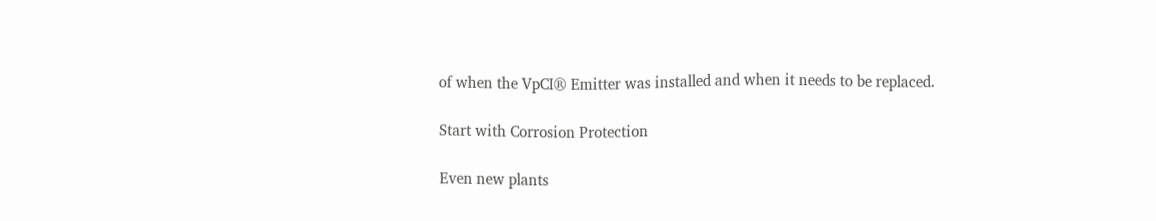of when the VpCI® Emitter was installed and when it needs to be replaced.

Start with Corrosion Protection

Even new plants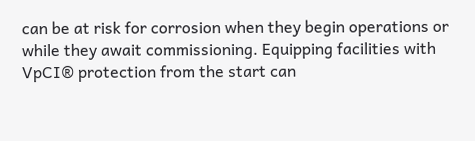can be at risk for corrosion when they begin operations or while they await commissioning. Equipping facilities with VpCI® protection from the start can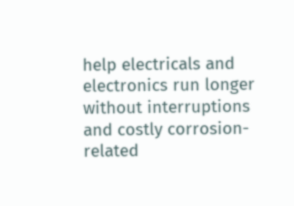help electricals and electronics run longer without interruptions and costly corrosion-related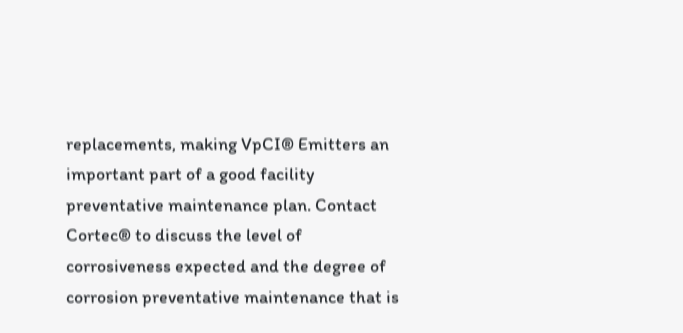replacements, making VpCI® Emitters an important part of a good facility preventative maintenance plan. Contact Cortec® to discuss the level of corrosiveness expected and the degree of corrosion preventative maintenance that is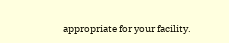appropriate for your facility.